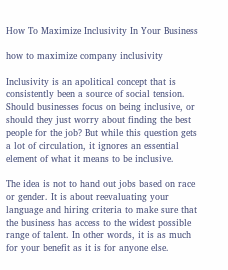How To Maximize Inclusivity In Your Business

how to maximize company inclusivity

Inclusivity is an apolitical concept that is consistently been a source of social tension. Should businesses focus on being inclusive, or should they just worry about finding the best people for the job? But while this question gets a lot of circulation, it ignores an essential element of what it means to be inclusive.

The idea is not to hand out jobs based on race or gender. It is about reevaluating your language and hiring criteria to make sure that the business has access to the widest possible range of talent. In other words, it is as much for your benefit as it is for anyone else.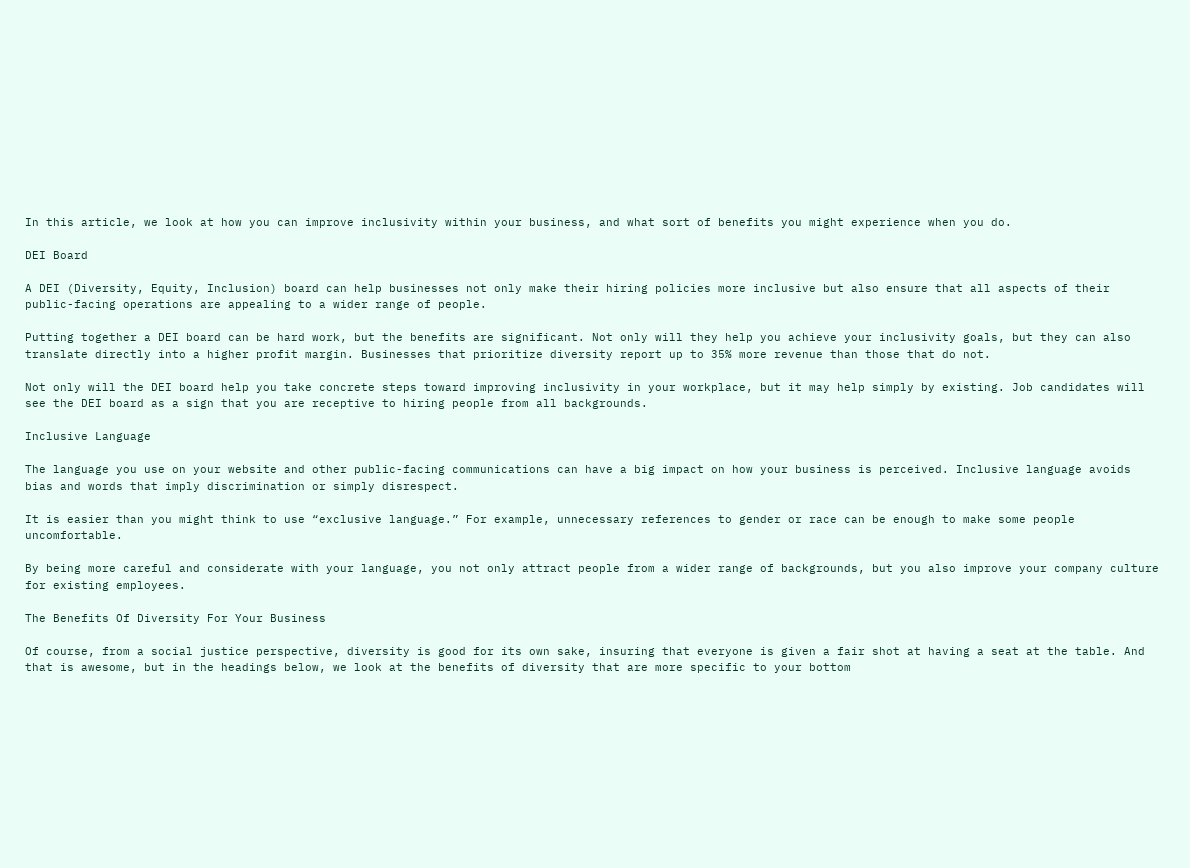In this article, we look at how you can improve inclusivity within your business, and what sort of benefits you might experience when you do.

DEI Board

A DEI (Diversity, Equity, Inclusion) board can help businesses not only make their hiring policies more inclusive but also ensure that all aspects of their public-facing operations are appealing to a wider range of people.

Putting together a DEI board can be hard work, but the benefits are significant. Not only will they help you achieve your inclusivity goals, but they can also translate directly into a higher profit margin. Businesses that prioritize diversity report up to 35% more revenue than those that do not.

Not only will the DEI board help you take concrete steps toward improving inclusivity in your workplace, but it may help simply by existing. Job candidates will see the DEI board as a sign that you are receptive to hiring people from all backgrounds.

Inclusive Language

The language you use on your website and other public-facing communications can have a big impact on how your business is perceived. Inclusive language avoids bias and words that imply discrimination or simply disrespect.

It is easier than you might think to use “exclusive language.” For example, unnecessary references to gender or race can be enough to make some people uncomfortable.

By being more careful and considerate with your language, you not only attract people from a wider range of backgrounds, but you also improve your company culture for existing employees.

The Benefits Of Diversity For Your Business

Of course, from a social justice perspective, diversity is good for its own sake, insuring that everyone is given a fair shot at having a seat at the table. And that is awesome, but in the headings below, we look at the benefits of diversity that are more specific to your bottom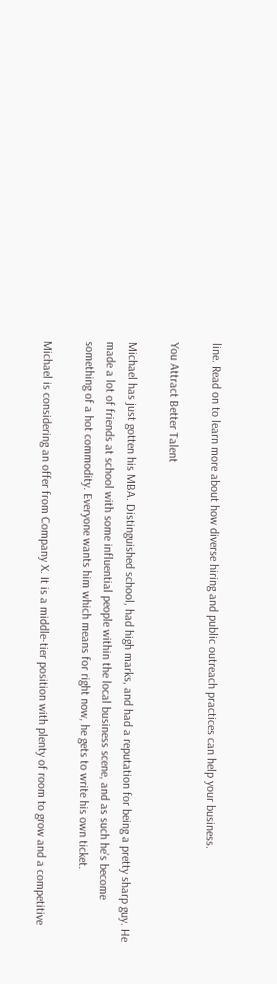line. Read on to learn more about how diverse hiring and public outreach practices can help your business.

You Attract Better Talent

Michael has just gotten his MBA. Distinguished school, had high marks, and had a reputation for being a pretty sharp guy. He made a lot of friends at school with some influential people within the local business scene, and as such he’s become something of a hot commodity. Everyone wants him which means for right now, he gets to write his own ticket.

Michael is considering an offer from Company X. It is a middle-tier position with plenty of room to grow and a competitive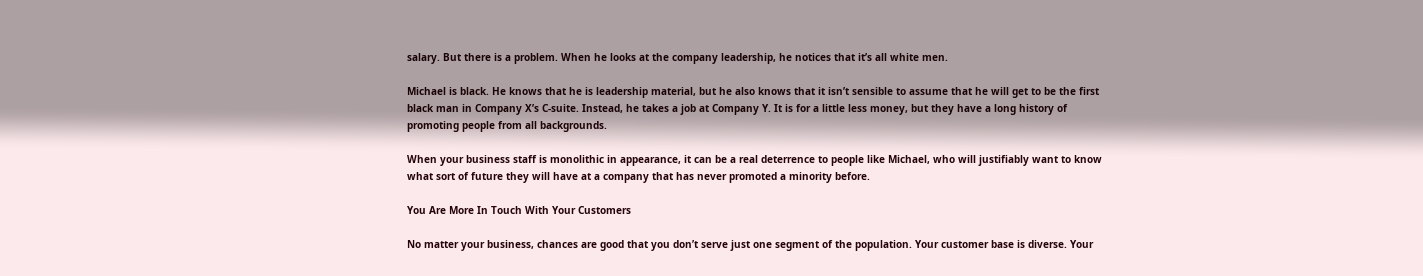salary. But there is a problem. When he looks at the company leadership, he notices that it’s all white men.

Michael is black. He knows that he is leadership material, but he also knows that it isn’t sensible to assume that he will get to be the first black man in Company X’s C-suite. Instead, he takes a job at Company Y. It is for a little less money, but they have a long history of promoting people from all backgrounds.

When your business staff is monolithic in appearance, it can be a real deterrence to people like Michael, who will justifiably want to know what sort of future they will have at a company that has never promoted a minority before.

You Are More In Touch With Your Customers

No matter your business, chances are good that you don’t serve just one segment of the population. Your customer base is diverse. Your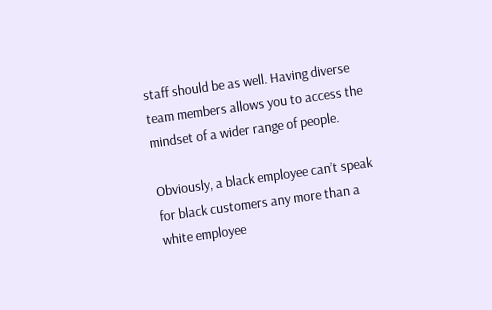staff should be as well. Having diverse team members allows you to access the mindset of a wider range of people.

Obviously, a black employee can’t speak for black customers any more than a white employee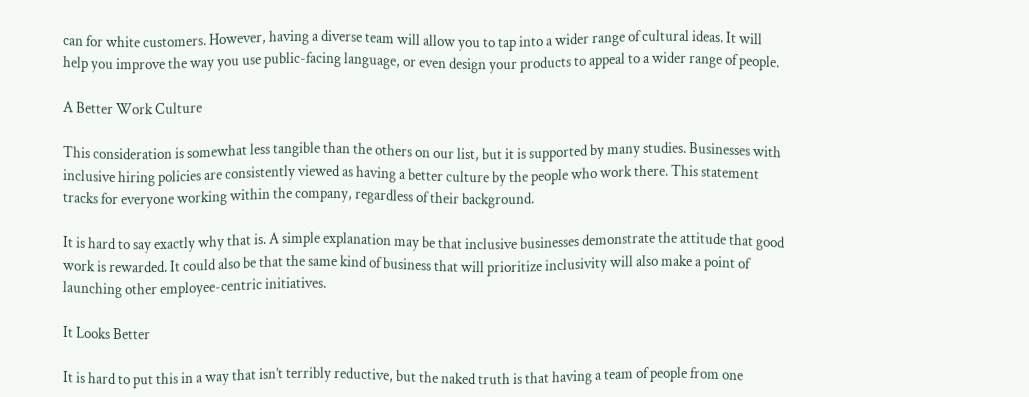can for white customers. However, having a diverse team will allow you to tap into a wider range of cultural ideas. It will help you improve the way you use public-facing language, or even design your products to appeal to a wider range of people.

A Better Work Culture

This consideration is somewhat less tangible than the others on our list, but it is supported by many studies. Businesses with inclusive hiring policies are consistently viewed as having a better culture by the people who work there. This statement tracks for everyone working within the company, regardless of their background.

It is hard to say exactly why that is. A simple explanation may be that inclusive businesses demonstrate the attitude that good work is rewarded. It could also be that the same kind of business that will prioritize inclusivity will also make a point of launching other employee-centric initiatives.

It Looks Better

It is hard to put this in a way that isn’t terribly reductive, but the naked truth is that having a team of people from one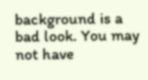background is a bad look. You may not have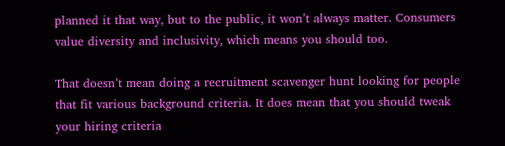planned it that way, but to the public, it won’t always matter. Consumers value diversity and inclusivity, which means you should too.

That doesn’t mean doing a recruitment scavenger hunt looking for people that fit various background criteria. It does mean that you should tweak your hiring criteria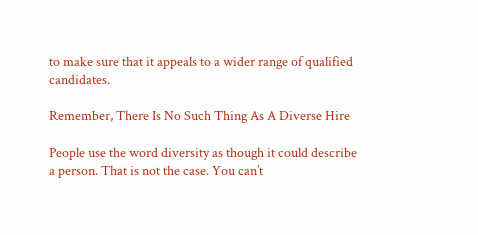to make sure that it appeals to a wider range of qualified candidates.

Remember, There Is No Such Thing As A Diverse Hire

People use the word diversity as though it could describe a person. That is not the case. You can’t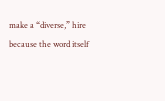make a “diverse,” hire because the word itself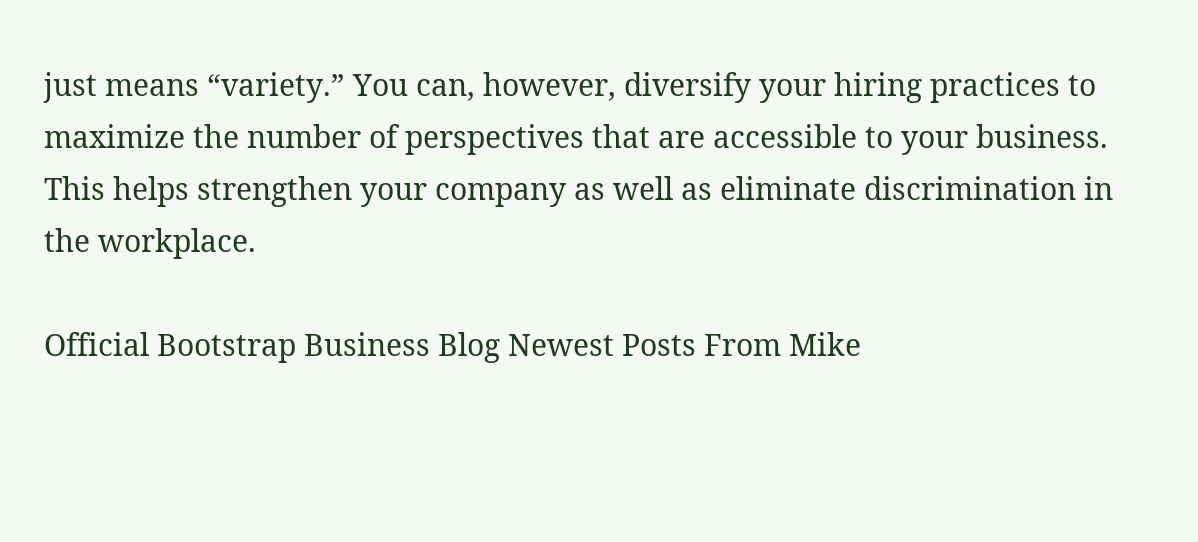just means “variety.” You can, however, diversify your hiring practices to maximize the number of perspectives that are accessible to your business. This helps strengthen your company as well as eliminate discrimination in the workplace.

Official Bootstrap Business Blog Newest Posts From Mike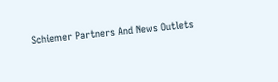Schiemer Partners And News Outlets